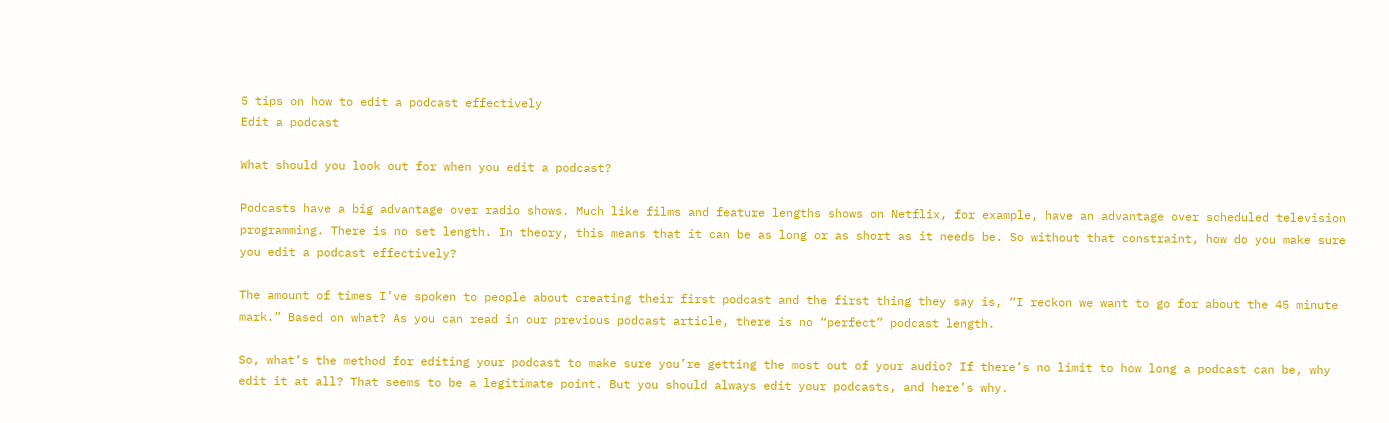5 tips on how to edit a podcast effectively
Edit a podcast

What should you look out for when you edit a podcast?

Podcasts have a big advantage over radio shows. Much like films and feature lengths shows on Netflix, for example, have an advantage over scheduled television programming. There is no set length. In theory, this means that it can be as long or as short as it needs be. So without that constraint, how do you make sure you edit a podcast effectively?

The amount of times I’ve spoken to people about creating their first podcast and the first thing they say is, “I reckon we want to go for about the 45 minute mark.” Based on what? As you can read in our previous podcast article, there is no “perfect” podcast length.

So, what’s the method for editing your podcast to make sure you’re getting the most out of your audio? If there’s no limit to how long a podcast can be, why edit it at all? That seems to be a legitimate point. But you should always edit your podcasts, and here’s why.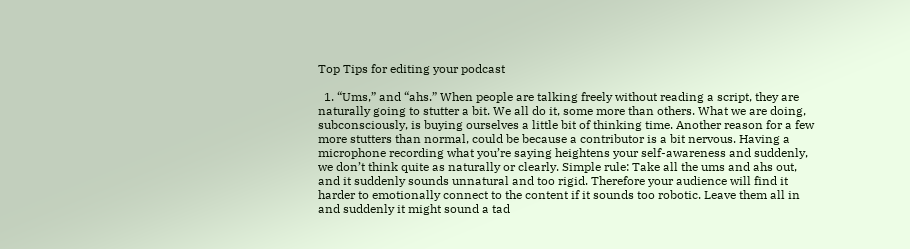Top Tips for editing your podcast

  1. “Ums,” and “ahs.” When people are talking freely without reading a script, they are naturally going to stutter a bit. We all do it, some more than others. What we are doing, subconsciously, is buying ourselves a little bit of thinking time. Another reason for a few more stutters than normal, could be because a contributor is a bit nervous. Having a microphone recording what you’re saying heightens your self-awareness and suddenly, we don’t think quite as naturally or clearly. Simple rule: Take all the ums and ahs out, and it suddenly sounds unnatural and too rigid. Therefore your audience will find it harder to emotionally connect to the content if it sounds too robotic. Leave them all in and suddenly it might sound a tad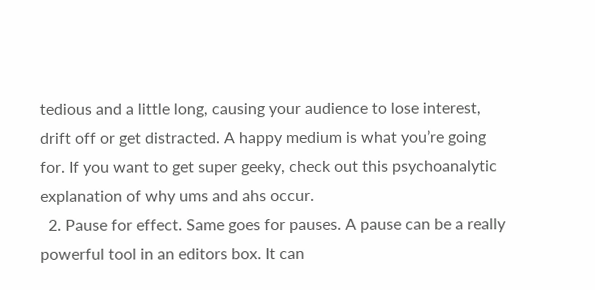tedious and a little long, causing your audience to lose interest, drift off or get distracted. A happy medium is what you’re going for. If you want to get super geeky, check out this psychoanalytic explanation of why ums and ahs occur.
  2. Pause for effect. Same goes for pauses. A pause can be a really powerful tool in an editors box. It can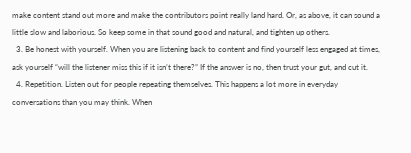make content stand out more and make the contributors point really land hard. Or, as above, it can sound a little slow and laborious. So keep some in that sound good and natural, and tighten up others.
  3. Be honest with yourself. When you are listening back to content and find yourself less engaged at times, ask yourself “will the listener miss this if it isn’t there?” If the answer is no, then trust your gut, and cut it.
  4. Repetition. Listen out for people repeating themselves. This happens a lot more in everyday conversations than you may think. When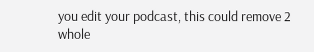you edit your podcast, this could remove 2 whole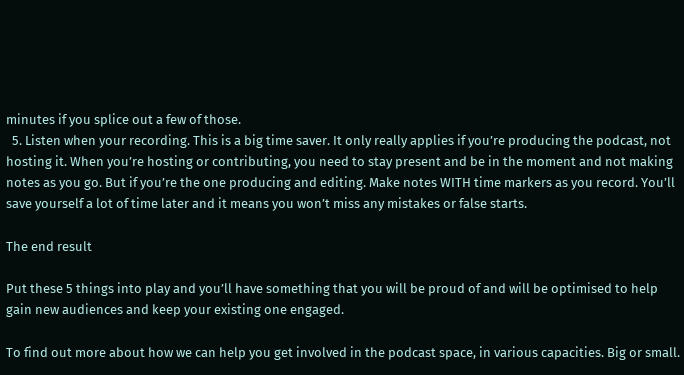minutes if you splice out a few of those.
  5. Listen when your recording. This is a big time saver. It only really applies if you’re producing the podcast, not hosting it. When you’re hosting or contributing, you need to stay present and be in the moment and not making notes as you go. But if you’re the one producing and editing. Make notes WITH time markers as you record. You’ll save yourself a lot of time later and it means you won’t miss any mistakes or false starts.

The end result

Put these 5 things into play and you’ll have something that you will be proud of and will be optimised to help gain new audiences and keep your existing one engaged.

To find out more about how we can help you get involved in the podcast space, in various capacities. Big or small.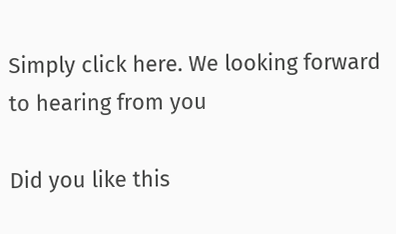Simply click here. We looking forward to hearing from you

Did you like this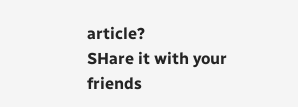article?
SHare it with your friends